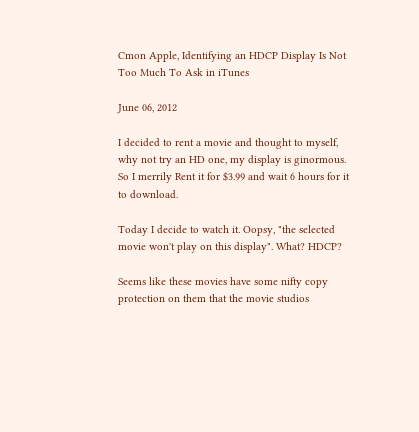Cmon Apple, Identifying an HDCP Display Is Not Too Much To Ask in iTunes

June 06, 2012

I decided to rent a movie and thought to myself, why not try an HD one, my display is ginormous. So I merrily Rent it for $3.99 and wait 6 hours for it to download.

Today I decide to watch it. Oopsy, "the selected movie won't play on this display". What? HDCP?

Seems like these movies have some nifty copy protection on them that the movie studios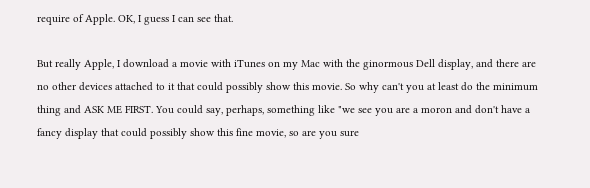require of Apple. OK, I guess I can see that.

But really Apple, I download a movie with iTunes on my Mac with the ginormous Dell display, and there are no other devices attached to it that could possibly show this movie. So why can't you at least do the minimum thing and ASK ME FIRST. You could say, perhaps, something like "we see you are a moron and don't have a fancy display that could possibly show this fine movie, so are you sure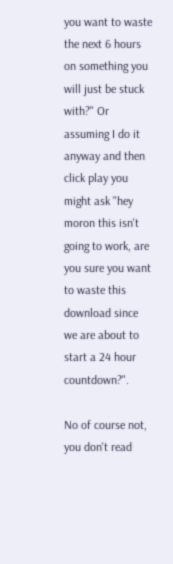you want to waste the next 6 hours on something you will just be stuck with?" Or assuming I do it anyway and then click play you might ask "hey moron this isn't going to work, are you sure you want to waste this download since we are about to start a 24 hour countdown?".

No of course not, you don't read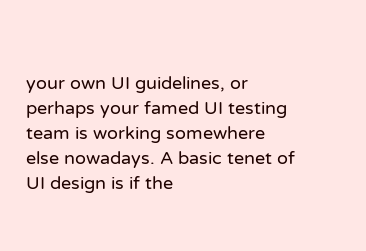your own UI guidelines, or perhaps your famed UI testing team is working somewhere else nowadays. A basic tenet of UI design is if the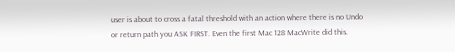user is about to cross a fatal threshold with an action where there is no Undo or return path you ASK FIRST. Even the first Mac 128 MacWrite did this.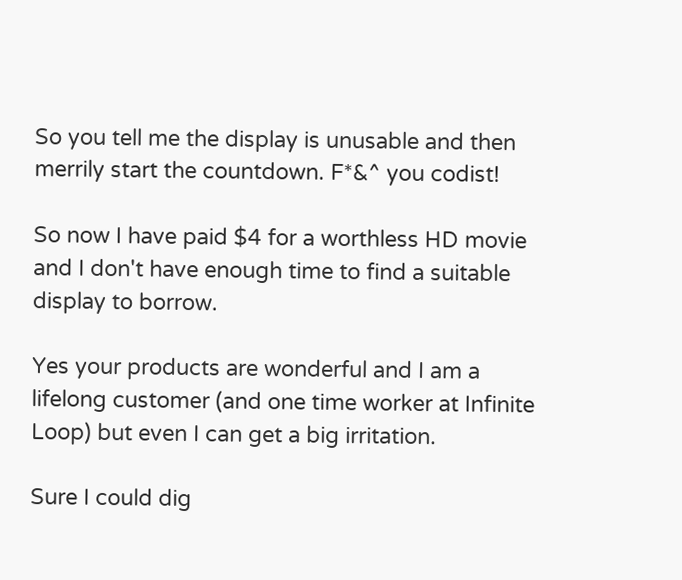So you tell me the display is unusable and then merrily start the countdown. F*&^ you codist!

So now I have paid $4 for a worthless HD movie and I don't have enough time to find a suitable display to borrow.

Yes your products are wonderful and I am a lifelong customer (and one time worker at Infinite Loop) but even I can get a big irritation.

Sure I could dig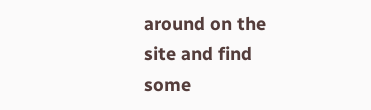around on the site and find some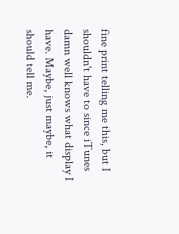fine print telling me this, but I shouldn't have to since iTunes damn well knows what display I have. Maybe, just maybe, it should tell me.